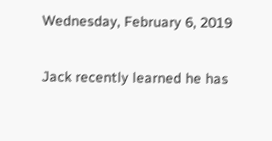Wednesday, February 6, 2019


Jack recently learned he has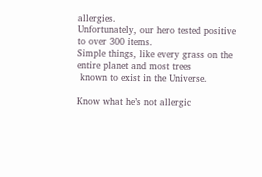allergies.
Unfortunately, our hero tested positive to over 300 items.
Simple things, like every grass on the entire planet and most trees
 known to exist in the Universe.

Know what he’s not allergic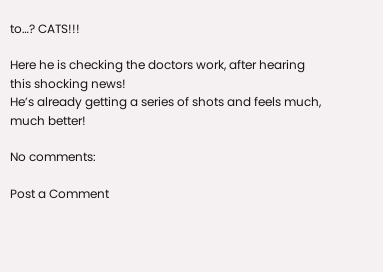to…? CATS!!!

Here he is checking the doctors work, after hearing this shocking news!
He’s already getting a series of shots and feels much, much better!

No comments:

Post a Comment